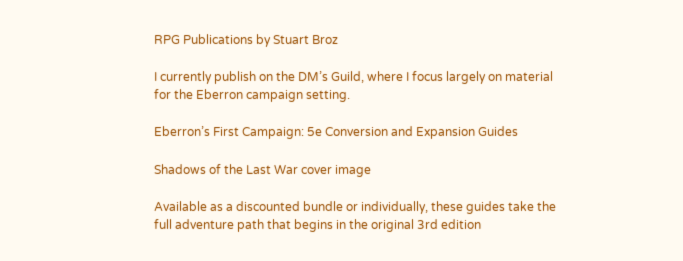RPG Publications by Stuart Broz

I currently publish on the DM’s Guild, where I focus largely on material for the Eberron campaign setting.

Eberron’s First Campaign: 5e Conversion and Expansion Guides

Shadows of the Last War cover image

Available as a discounted bundle or individually, these guides take the full adventure path that begins in the original 3rd edition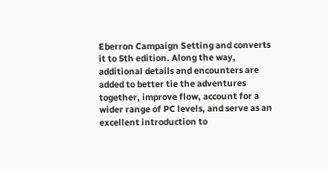Eberron Campaign Setting and converts it to 5th edition. Along the way, additional details and encounters are added to better tie the adventures together, improve flow, account for a wider range of PC levels, and serve as an excellent introduction to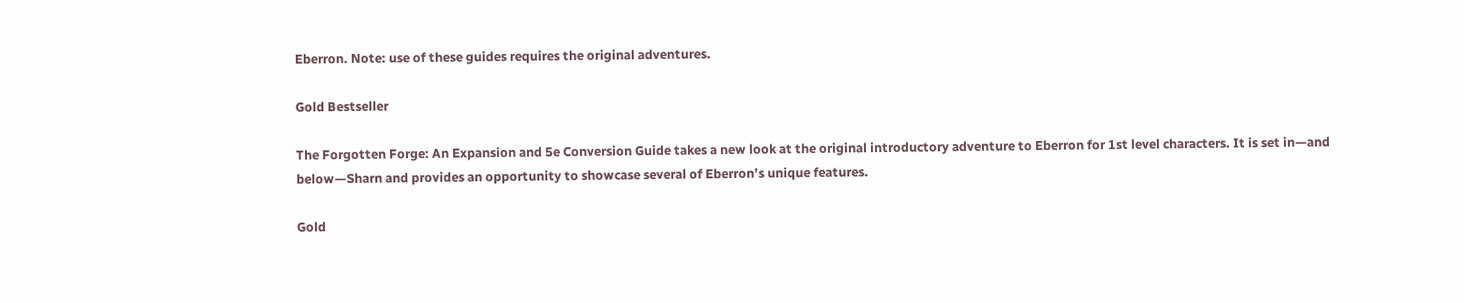Eberron. Note: use of these guides requires the original adventures.

Gold Bestseller

The Forgotten Forge: An Expansion and 5e Conversion Guide takes a new look at the original introductory adventure to Eberron for 1st level characters. It is set in—and below—Sharn and provides an opportunity to showcase several of Eberron’s unique features.

Gold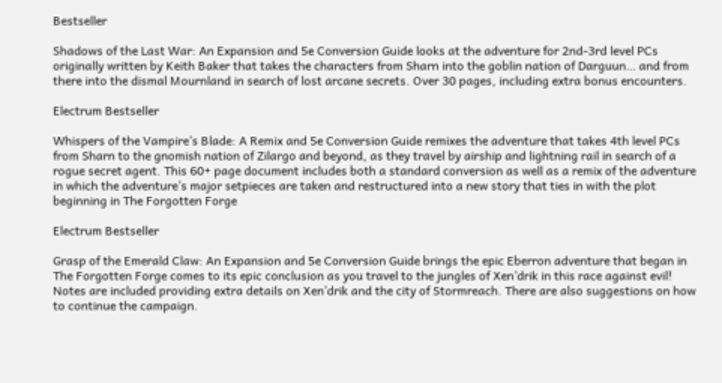Bestseller

Shadows of the Last War: An Expansion and 5e Conversion Guide looks at the adventure for 2nd-3rd level PCs originally written by Keith Baker that takes the characters from Sharn into the goblin nation of Darguun… and from there into the dismal Mournland in search of lost arcane secrets. Over 30 pages, including extra bonus encounters.

Electrum Bestseller

Whispers of the Vampire’s Blade: A Remix and 5e Conversion Guide remixes the adventure that takes 4th level PCs from Sharn to the gnomish nation of Zilargo and beyond, as they travel by airship and lightning rail in search of a rogue secret agent. This 60+ page document includes both a standard conversion as well as a remix of the adventure in which the adventure’s major setpieces are taken and restructured into a new story that ties in with the plot beginning in The Forgotten Forge

Electrum Bestseller

Grasp of the Emerald Claw: An Expansion and 5e Conversion Guide brings the epic Eberron adventure that began in The Forgotten Forge comes to its epic conclusion as you travel to the jungles of Xen’drik in this race against evil! Notes are included providing extra details on Xen’drik and the city of Stormreach. There are also suggestions on how to continue the campaign.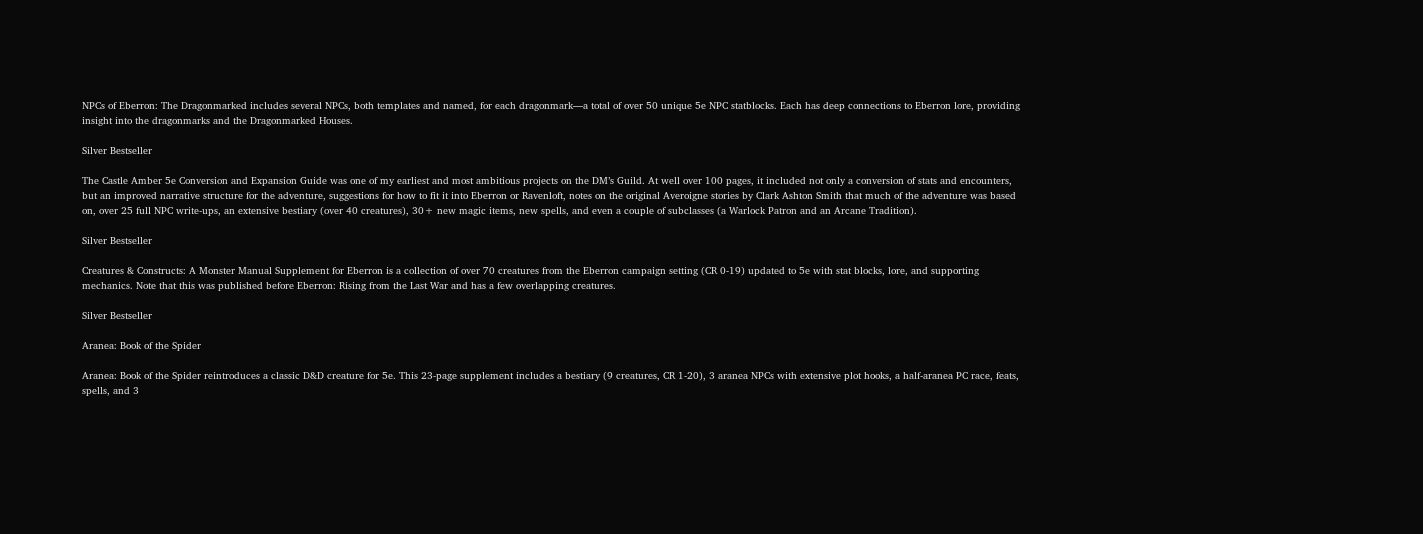NPCs of Eberron: The Dragonmarked includes several NPCs, both templates and named, for each dragonmark—a total of over 50 unique 5e NPC statblocks. Each has deep connections to Eberron lore, providing insight into the dragonmarks and the Dragonmarked Houses.

Silver Bestseller

The Castle Amber 5e Conversion and Expansion Guide was one of my earliest and most ambitious projects on the DM’s Guild. At well over 100 pages, it included not only a conversion of stats and encounters, but an improved narrative structure for the adventure, suggestions for how to fit it into Eberron or Ravenloft, notes on the original Averoigne stories by Clark Ashton Smith that much of the adventure was based on, over 25 full NPC write-ups, an extensive bestiary (over 40 creatures), 30+ new magic items, new spells, and even a couple of subclasses (a Warlock Patron and an Arcane Tradition).

Silver Bestseller

Creatures & Constructs: A Monster Manual Supplement for Eberron is a collection of over 70 creatures from the Eberron campaign setting (CR 0-19) updated to 5e with stat blocks, lore, and supporting mechanics. Note that this was published before Eberron: Rising from the Last War and has a few overlapping creatures.

Silver Bestseller

Aranea: Book of the Spider

Aranea: Book of the Spider reintroduces a classic D&D creature for 5e. This 23-page supplement includes a bestiary (9 creatures, CR 1-20), 3 aranea NPCs with extensive plot hooks, a half-aranea PC race, feats, spells, and 3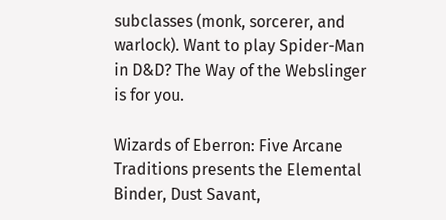subclasses (monk, sorcerer, and warlock). Want to play Spider-Man in D&D? The Way of the Webslinger is for you.

Wizards of Eberron: Five Arcane Traditions presents the Elemental Binder, Dust Savant,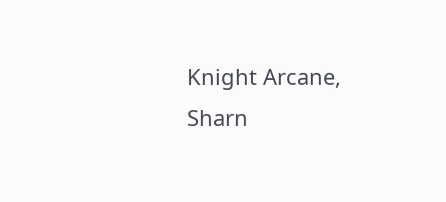Knight Arcane, Sharn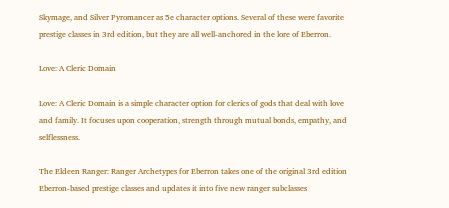Skymage, and Silver Pyromancer as 5e character options. Several of these were favorite prestige classes in 3rd edition, but they are all well-anchored in the lore of Eberron.

Love: A Cleric Domain

Love: A Cleric Domain is a simple character option for clerics of gods that deal with love and family. It focuses upon cooperation, strength through mutual bonds, empathy, and selflessness.

The Eldeen Ranger: Ranger Archetypes for Eberron takes one of the original 3rd edition Eberron-based prestige classes and updates it into five new ranger subclasses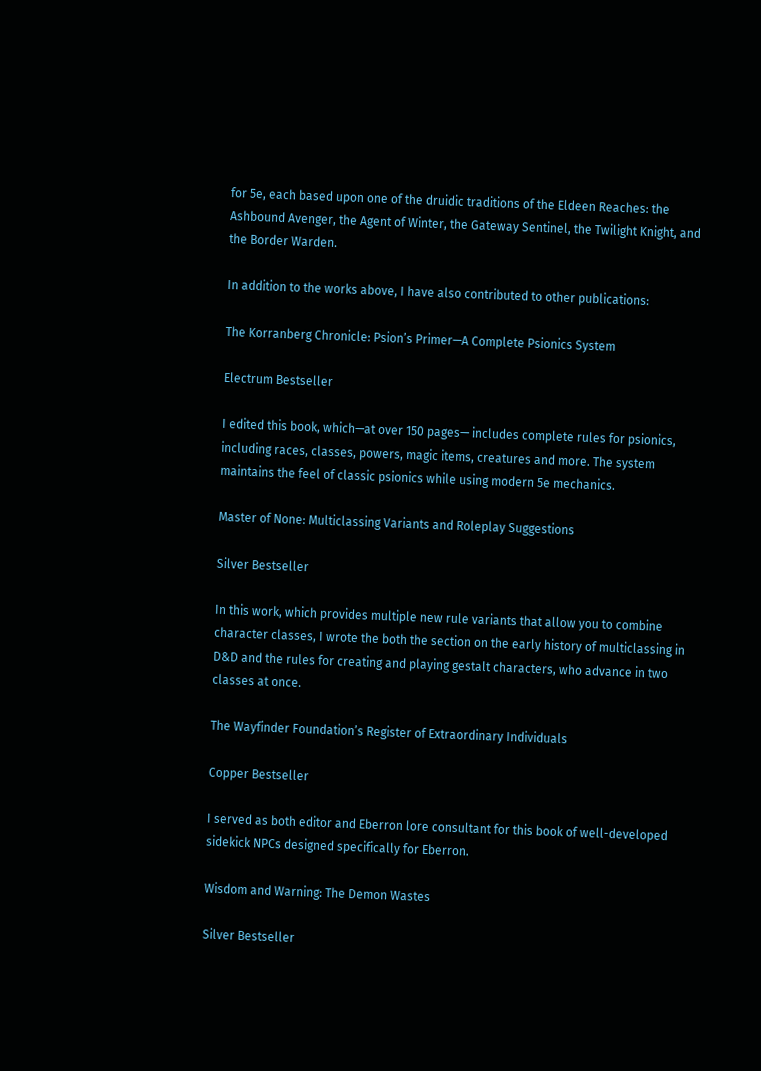for 5e, each based upon one of the druidic traditions of the Eldeen Reaches: the Ashbound Avenger, the Agent of Winter, the Gateway Sentinel, the Twilight Knight, and the Border Warden.

In addition to the works above, I have also contributed to other publications:

The Korranberg Chronicle: Psion’s Primer—A Complete Psionics System

Electrum Bestseller

I edited this book, which—at over 150 pages— includes complete rules for psionics, including races, classes, powers, magic items, creatures and more. The system maintains the feel of classic psionics while using modern 5e mechanics.

Master of None: Multiclassing Variants and Roleplay Suggestions

Silver Bestseller

In this work, which provides multiple new rule variants that allow you to combine character classes, I wrote the both the section on the early history of multiclassing in D&D and the rules for creating and playing gestalt characters, who advance in two classes at once.

The Wayfinder Foundation’s Register of Extraordinary Individuals

Copper Bestseller

I served as both editor and Eberron lore consultant for this book of well-developed sidekick NPCs designed specifically for Eberron.

Wisdom and Warning: The Demon Wastes

Silver Bestseller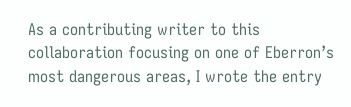As a contributing writer to this collaboration focusing on one of Eberron’s most dangerous areas, I wrote the entry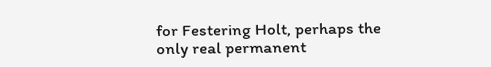for Festering Holt, perhaps the only real permanent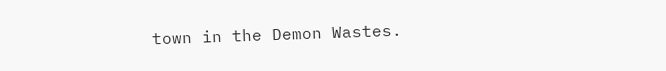town in the Demon Wastes.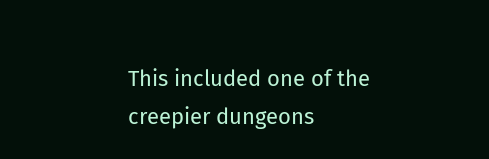This included one of the creepier dungeons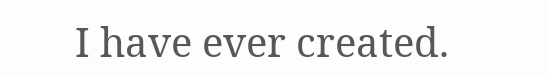I have ever created.